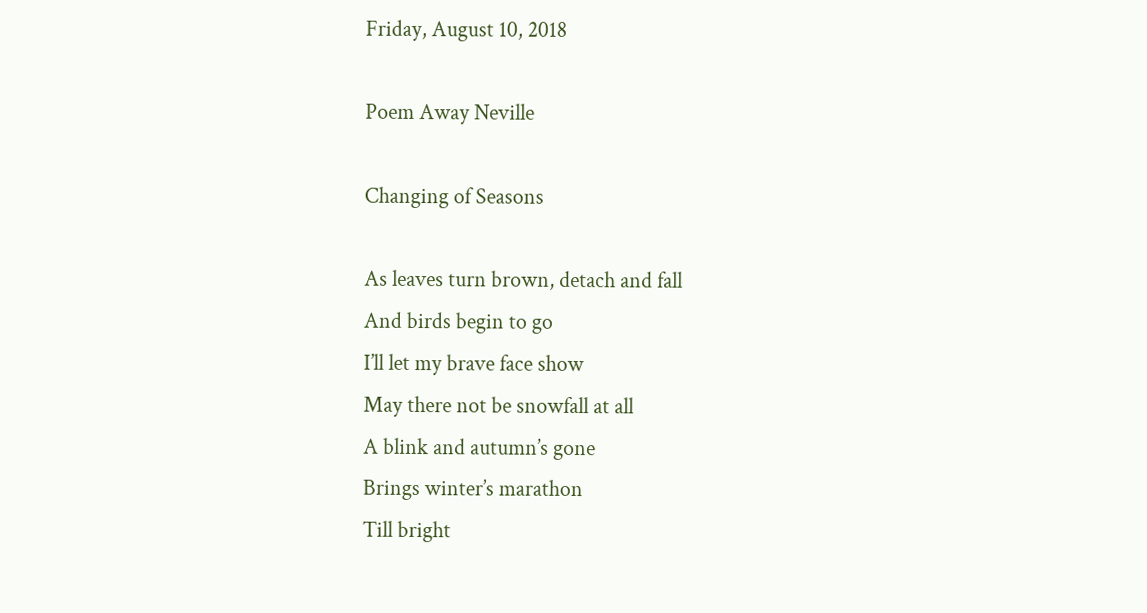Friday, August 10, 2018

Poem Away Neville

Changing of Seasons

As leaves turn brown, detach and fall
And birds begin to go
I’ll let my brave face show
May there not be snowfall at all
A blink and autumn’s gone
Brings winter’s marathon
Till bright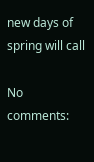new days of spring will call

No comments: